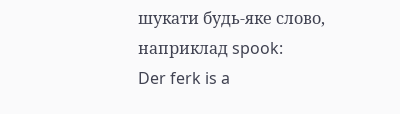шукати будь-яке слово, наприклад spook:
Der ferk is a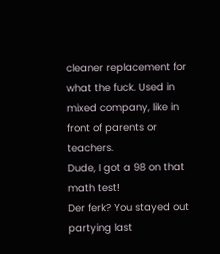cleaner replacement for what the fuck. Used in mixed company, like in front of parents or teachers.
Dude, I got a 98 on that math test!
Der ferk? You stayed out partying last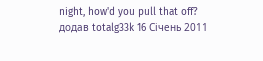night, how'd you pull that off?
додав totalg33k 16 Січень 2011